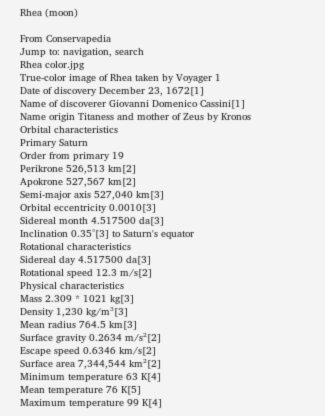Rhea (moon)

From Conservapedia
Jump to: navigation, search
Rhea color.jpg
True-color image of Rhea taken by Voyager 1
Date of discovery December 23, 1672[1]
Name of discoverer Giovanni Domenico Cassini[1]
Name origin Titaness and mother of Zeus by Kronos
Orbital characteristics
Primary Saturn
Order from primary 19
Perikrone 526,513 km[2]
Apokrone 527,567 km[2]
Semi-major axis 527,040 km[3]
Orbital eccentricity 0.0010[3]
Sidereal month 4.517500 da[3]
Inclination 0.35°[3] to Saturn's equator
Rotational characteristics
Sidereal day 4.517500 da[3]
Rotational speed 12.3 m/s[2]
Physical characteristics
Mass 2.309 * 1021 kg[3]
Density 1,230 kg/m³[3]
Mean radius 764.5 km[3]
Surface gravity 0.2634 m/s²[2]
Escape speed 0.6346 km/s[2]
Surface area 7,344,544 km²[2]
Minimum temperature 63 K[4]
Mean temperature 76 K[5]
Maximum temperature 99 K[4]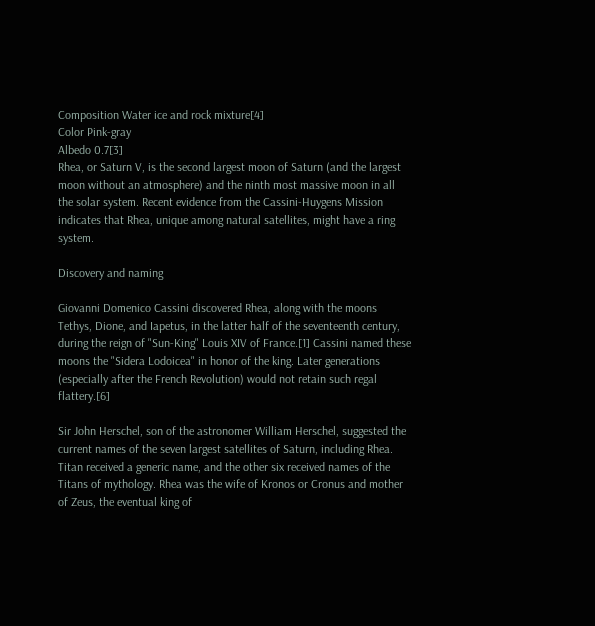Composition Water ice and rock mixture[4]
Color Pink-gray
Albedo 0.7[3]
Rhea, or Saturn V, is the second largest moon of Saturn (and the largest moon without an atmosphere) and the ninth most massive moon in all the solar system. Recent evidence from the Cassini-Huygens Mission indicates that Rhea, unique among natural satellites, might have a ring system.

Discovery and naming

Giovanni Domenico Cassini discovered Rhea, along with the moons Tethys, Dione, and Iapetus, in the latter half of the seventeenth century, during the reign of "Sun-King" Louis XIV of France.[1] Cassini named these moons the "Sidera Lodoicea" in honor of the king. Later generations (especially after the French Revolution) would not retain such regal flattery.[6]

Sir John Herschel, son of the astronomer William Herschel, suggested the current names of the seven largest satellites of Saturn, including Rhea. Titan received a generic name, and the other six received names of the Titans of mythology. Rhea was the wife of Kronos or Cronus and mother of Zeus, the eventual king of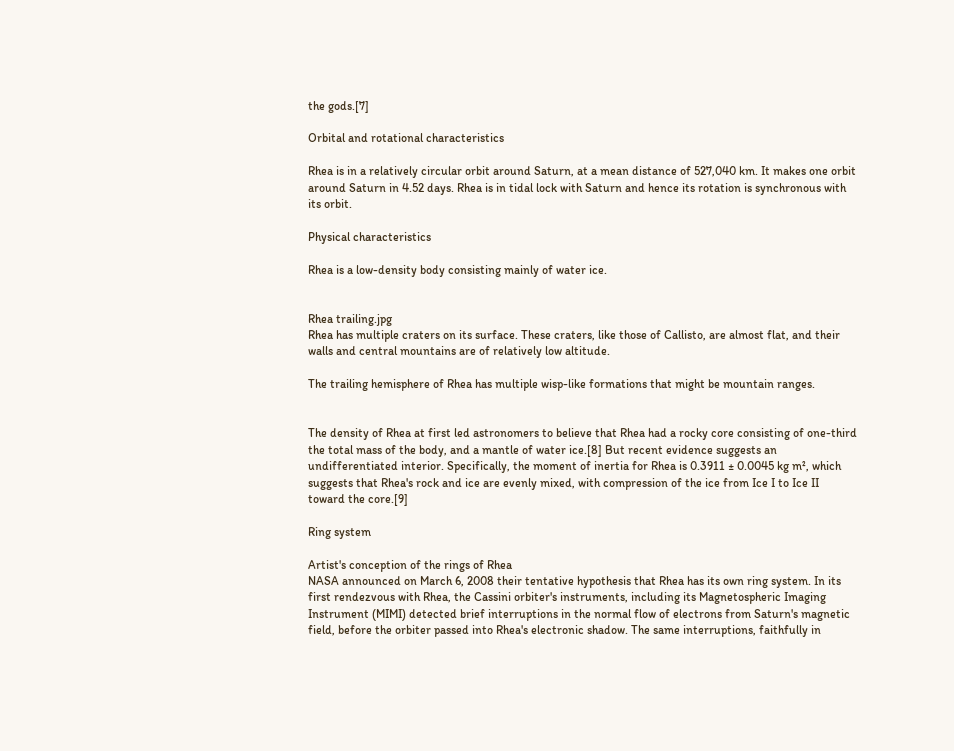the gods.[7]

Orbital and rotational characteristics

Rhea is in a relatively circular orbit around Saturn, at a mean distance of 527,040 km. It makes one orbit around Saturn in 4.52 days. Rhea is in tidal lock with Saturn and hence its rotation is synchronous with its orbit.

Physical characteristics

Rhea is a low-density body consisting mainly of water ice.


Rhea trailing.jpg
Rhea has multiple craters on its surface. These craters, like those of Callisto, are almost flat, and their walls and central mountains are of relatively low altitude.

The trailing hemisphere of Rhea has multiple wisp-like formations that might be mountain ranges.


The density of Rhea at first led astronomers to believe that Rhea had a rocky core consisting of one-third the total mass of the body, and a mantle of water ice.[8] But recent evidence suggests an undifferentiated interior. Specifically, the moment of inertia for Rhea is 0.3911 ± 0.0045 kg m², which suggests that Rhea's rock and ice are evenly mixed, with compression of the ice from Ice I to Ice II toward the core.[9]

Ring system

Artist's conception of the rings of Rhea
NASA announced on March 6, 2008 their tentative hypothesis that Rhea has its own ring system. In its first rendezvous with Rhea, the Cassini orbiter's instruments, including its Magnetospheric Imaging Instrument (MIMI) detected brief interruptions in the normal flow of electrons from Saturn's magnetic field, before the orbiter passed into Rhea's electronic shadow. The same interruptions, faithfully in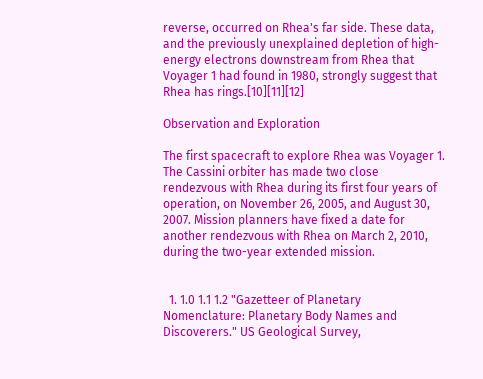reverse, occurred on Rhea's far side. These data, and the previously unexplained depletion of high-energy electrons downstream from Rhea that Voyager 1 had found in 1980, strongly suggest that Rhea has rings.[10][11][12]

Observation and Exploration

The first spacecraft to explore Rhea was Voyager 1. The Cassini orbiter has made two close rendezvous with Rhea during its first four years of operation, on November 26, 2005, and August 30, 2007. Mission planners have fixed a date for another rendezvous with Rhea on March 2, 2010, during the two-year extended mission.


  1. 1.0 1.1 1.2 "Gazetteer of Planetary Nomenclature: Planetary Body Names and Discoverers." US Geological Survey,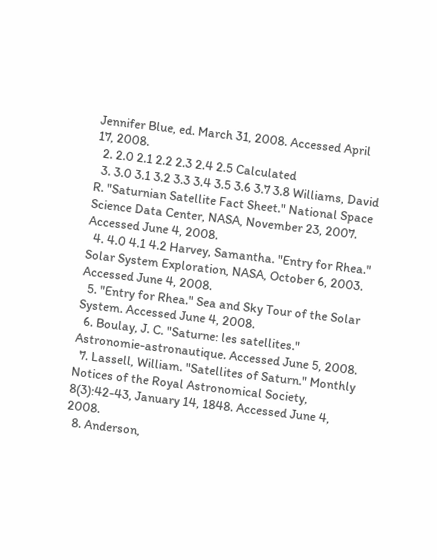Jennifer Blue, ed. March 31, 2008. Accessed April 17, 2008.
  2. 2.0 2.1 2.2 2.3 2.4 2.5 Calculated
  3. 3.0 3.1 3.2 3.3 3.4 3.5 3.6 3.7 3.8 Williams, David R. "Saturnian Satellite Fact Sheet." National Space Science Data Center, NASA, November 23, 2007. Accessed June 4, 2008.
  4. 4.0 4.1 4.2 Harvey, Samantha. "Entry for Rhea." Solar System Exploration, NASA, October 6, 2003. Accessed June 4, 2008.
  5. "Entry for Rhea." Sea and Sky Tour of the Solar System. Accessed June 4, 2008.
  6. Boulay, J. C. "Saturne: les satellites." Astronomie-astronautique. Accessed June 5, 2008.
  7. Lassell, William. "Satellites of Saturn." Monthly Notices of the Royal Astronomical Society, 8(3):42-43, January 14, 1848. Accessed June 4, 2008.
  8. Anderson,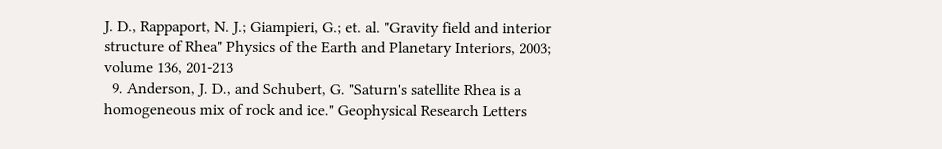J. D., Rappaport, N. J.; Giampieri, G.; et. al. "Gravity field and interior structure of Rhea" Physics of the Earth and Planetary Interiors, 2003; volume 136, 201-213
  9. Anderson, J. D., and Schubert, G. "Saturn's satellite Rhea is a homogeneous mix of rock and ice." Geophysical Research Letters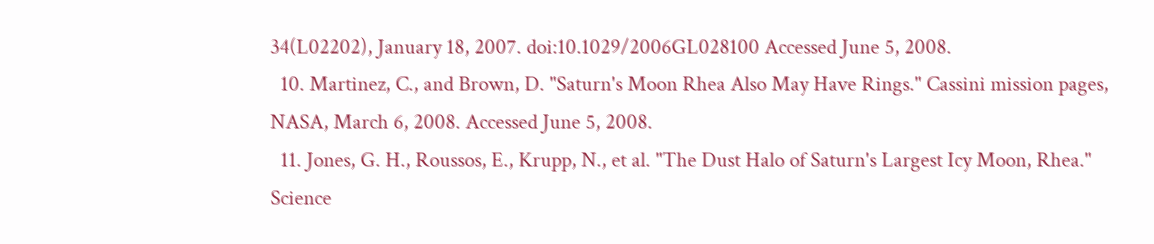34(L02202), January 18, 2007. doi:10.1029/2006GL028100 Accessed June 5, 2008.
  10. Martinez, C., and Brown, D. "Saturn's Moon Rhea Also May Have Rings." Cassini mission pages, NASA, March 6, 2008. Accessed June 5, 2008.
  11. Jones, G. H., Roussos, E., Krupp, N., et al. "The Dust Halo of Saturn's Largest Icy Moon, Rhea." Science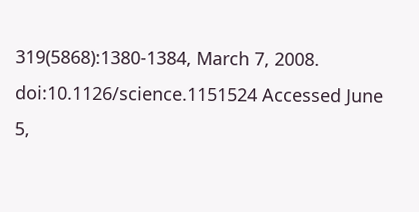319(5868):1380-1384, March 7, 2008. doi:10.1126/science.1151524 Accessed June 5,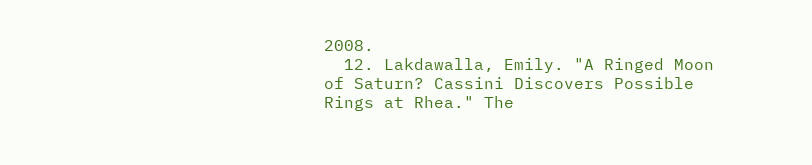2008.
  12. Lakdawalla, Emily. "A Ringed Moon of Saturn? Cassini Discovers Possible Rings at Rhea." The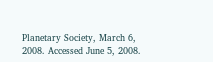Planetary Society, March 6, 2008. Accessed June 5, 2008.